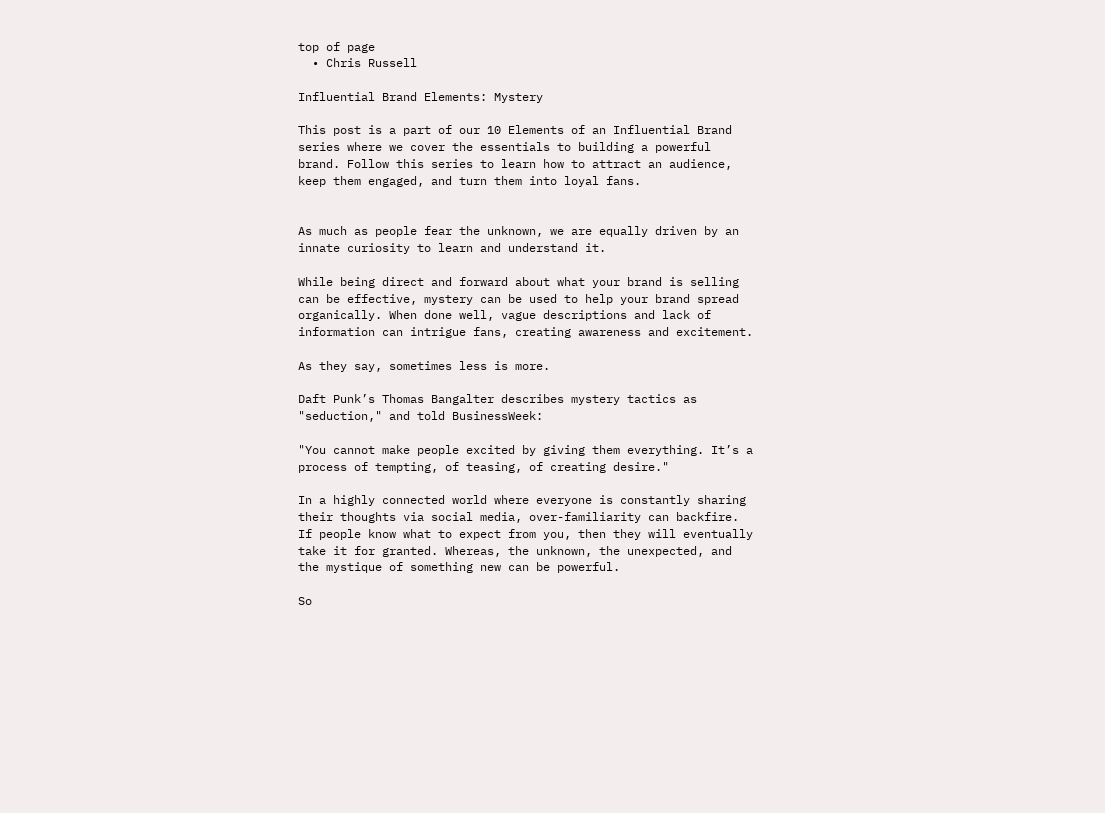top of page
  • Chris Russell

Influential Brand Elements: Mystery

This post is a part of our 10 Elements of an Influential Brand series where we cover the essentials to building a powerful brand. Follow this series to learn how to attract an audience, keep them engaged, and turn them into loyal fans.


As much as people fear the unknown, we are equally driven by an innate curiosity to learn and understand it.

While being direct and forward about what your brand is selling can be effective, mystery can be used to help your brand spread organically. When done well, vague descriptions and lack of information can intrigue fans, creating awareness and excitement.

As they say, sometimes less is more.

Daft Punk’s Thomas Bangalter describes mystery tactics as "seduction," and told BusinessWeek:

"You cannot make people excited by giving them everything. It’s a process of tempting, of teasing, of creating desire."

In a highly connected world where everyone is constantly sharing their thoughts via social media, over-familiarity can backfire. If people know what to expect from you, then they will eventually take it for granted. Whereas, the unknown, the unexpected, and the mystique of something new can be powerful.

So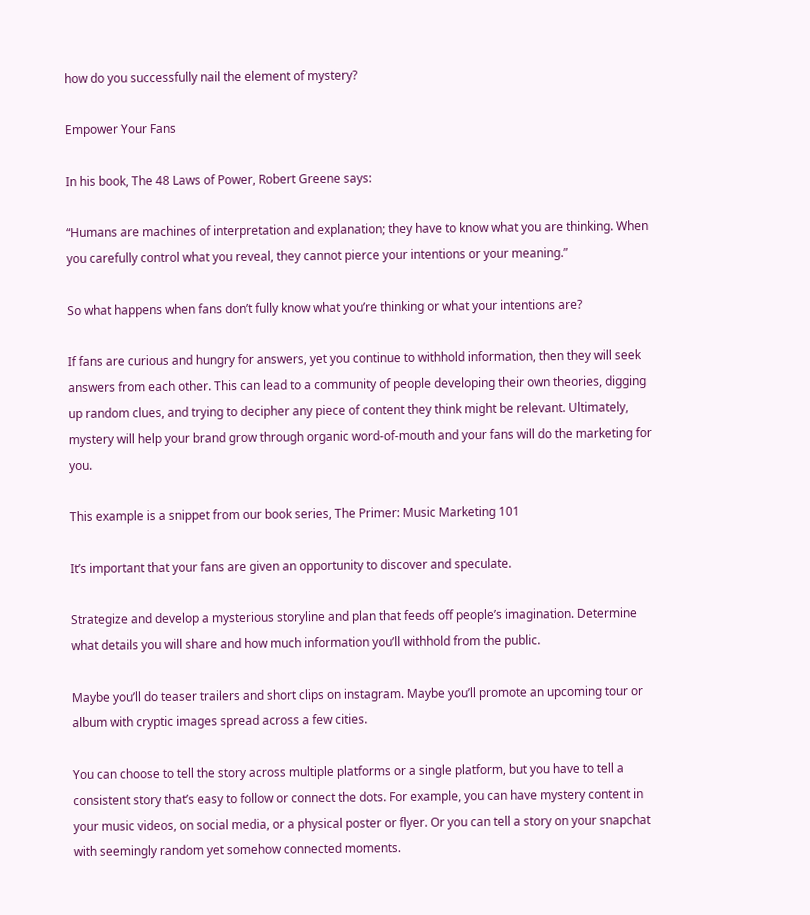how do you successfully nail the element of mystery?

Empower Your Fans

In his book, The 48 Laws of Power, Robert Greene says:

“Humans are machines of interpretation and explanation; they have to know what you are thinking. When you carefully control what you reveal, they cannot pierce your intentions or your meaning.”

So what happens when fans don’t fully know what you’re thinking or what your intentions are?

If fans are curious and hungry for answers, yet you continue to withhold information, then they will seek answers from each other. This can lead to a community of people developing their own theories, digging up random clues, and trying to decipher any piece of content they think might be relevant. Ultimately, mystery will help your brand grow through organic word-of-mouth and your fans will do the marketing for you.

This example is a snippet from our book series, The Primer: Music Marketing 101

It’s important that your fans are given an opportunity to discover and speculate.

Strategize and develop a mysterious storyline and plan that feeds off people’s imagination. Determine what details you will share and how much information you’ll withhold from the public.

Maybe you’ll do teaser trailers and short clips on instagram. Maybe you’ll promote an upcoming tour or album with cryptic images spread across a few cities.

You can choose to tell the story across multiple platforms or a single platform, but you have to tell a consistent story that’s easy to follow or connect the dots. For example, you can have mystery content in your music videos, on social media, or a physical poster or flyer. Or you can tell a story on your snapchat with seemingly random yet somehow connected moments.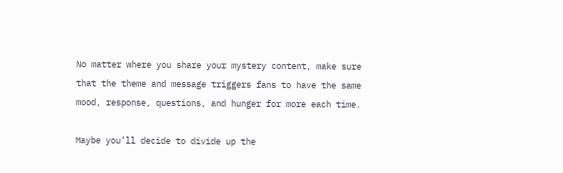No matter where you share your mystery content, make sure that the theme and message triggers fans to have the same mood, response, questions, and hunger for more each time.

Maybe you’ll decide to divide up the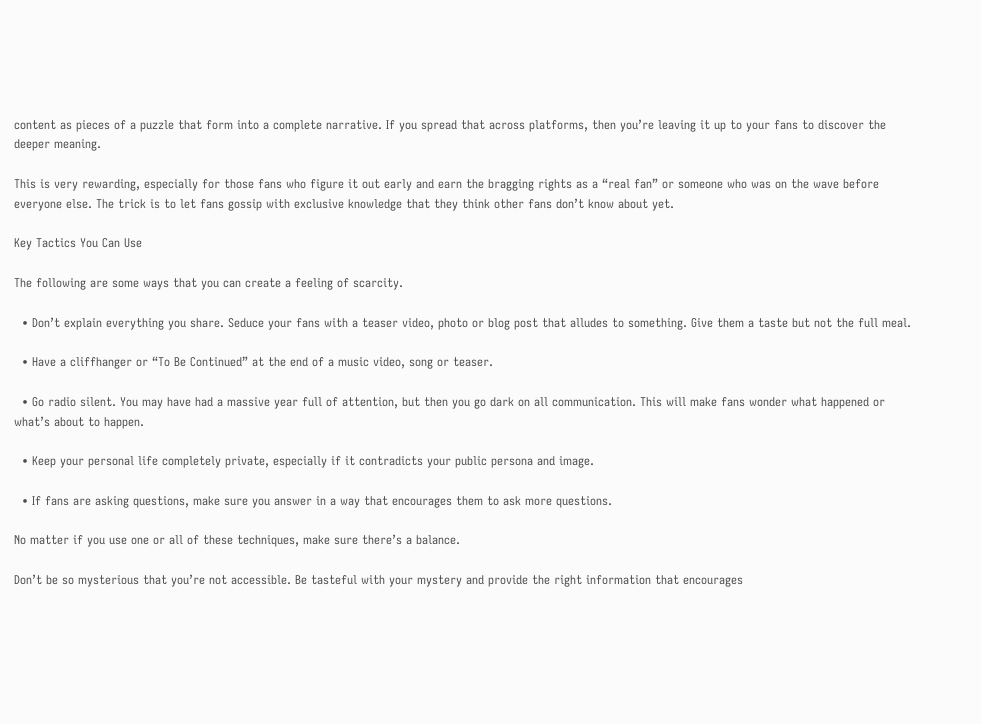content as pieces of a puzzle that form into a complete narrative. If you spread that across platforms, then you’re leaving it up to your fans to discover the deeper meaning.

This is very rewarding, especially for those fans who figure it out early and earn the bragging rights as a “real fan” or someone who was on the wave before everyone else. The trick is to let fans gossip with exclusive knowledge that they think other fans don’t know about yet.

Key Tactics You Can Use

The following are some ways that you can create a feeling of scarcity.

  • Don’t explain everything you share. Seduce your fans with a teaser video, photo or blog post that alludes to something. Give them a taste but not the full meal.

  • Have a cliffhanger or “To Be Continued” at the end of a music video, song or teaser.

  • Go radio silent. You may have had a massive year full of attention, but then you go dark on all communication. This will make fans wonder what happened or what’s about to happen.

  • Keep your personal life completely private, especially if it contradicts your public persona and image.

  • If fans are asking questions, make sure you answer in a way that encourages them to ask more questions.

No matter if you use one or all of these techniques, make sure there’s a balance.

Don’t be so mysterious that you’re not accessible. Be tasteful with your mystery and provide the right information that encourages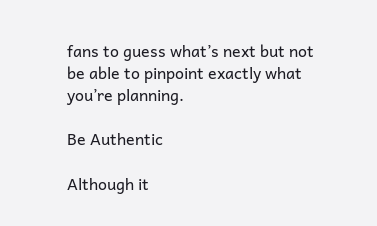fans to guess what’s next but not be able to pinpoint exactly what you’re planning.

Be Authentic

Although it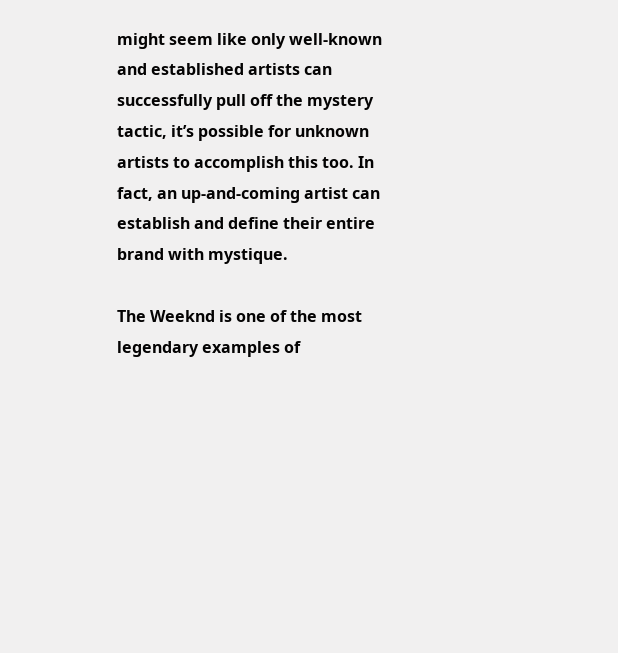might seem like only well-known and established artists can successfully pull off the mystery tactic, it’s possible for unknown artists to accomplish this too. In fact, an up-and-coming artist can establish and define their entire brand with mystique.

The Weeknd is one of the most legendary examples of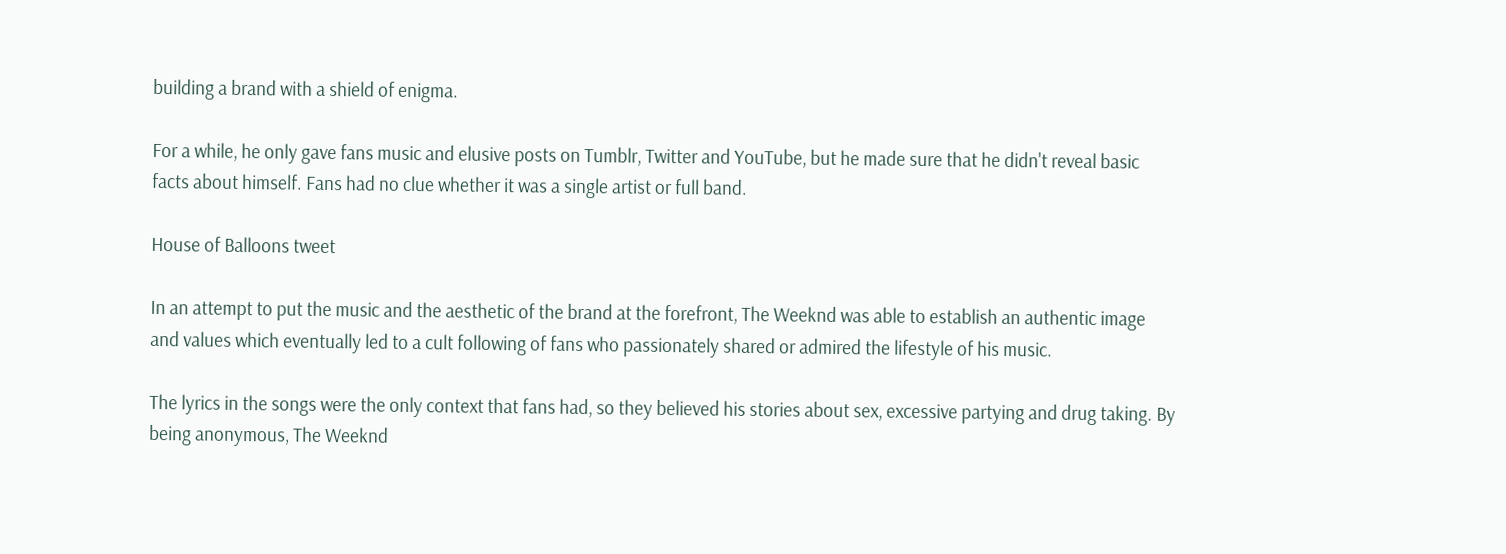building a brand with a shield of enigma.

For a while, he only gave fans music and elusive posts on Tumblr, Twitter and YouTube, but he made sure that he didn't reveal basic facts about himself. Fans had no clue whether it was a single artist or full band.

House of Balloons tweet

In an attempt to put the music and the aesthetic of the brand at the forefront, The Weeknd was able to establish an authentic image and values which eventually led to a cult following of fans who passionately shared or admired the lifestyle of his music.

The lyrics in the songs were the only context that fans had, so they believed his stories about sex, excessive partying and drug taking. By being anonymous, The Weeknd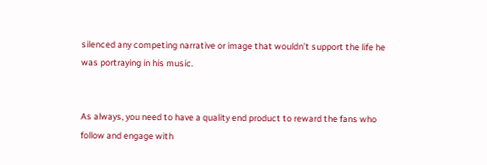silenced any competing narrative or image that wouldn’t support the life he was portraying in his music.


As always, you need to have a quality end product to reward the fans who follow and engage with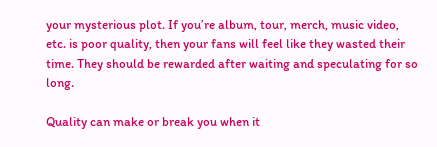your mysterious plot. If you’re album, tour, merch, music video, etc. is poor quality, then your fans will feel like they wasted their time. They should be rewarded after waiting and speculating for so long.

Quality can make or break you when it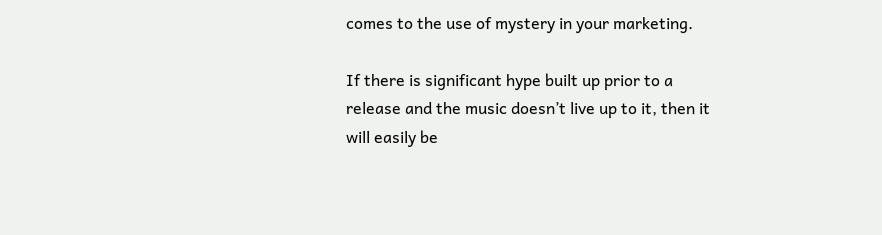comes to the use of mystery in your marketing.

If there is significant hype built up prior to a release and the music doesn’t live up to it, then it will easily be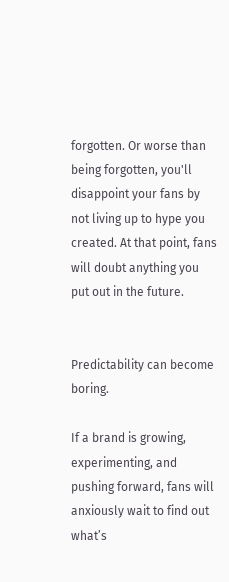forgotten. Or worse than being forgotten, you'll disappoint your fans by not living up to hype you created. At that point, fans will doubt anything you put out in the future.


Predictability can become boring.

If a brand is growing, experimenting, and pushing forward, fans will anxiously wait to find out what’s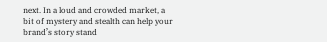next. In a loud and crowded market, a bit of mystery and stealth can help your brand’s story stand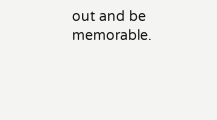out and be memorable.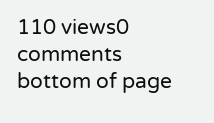110 views0 comments
bottom of page